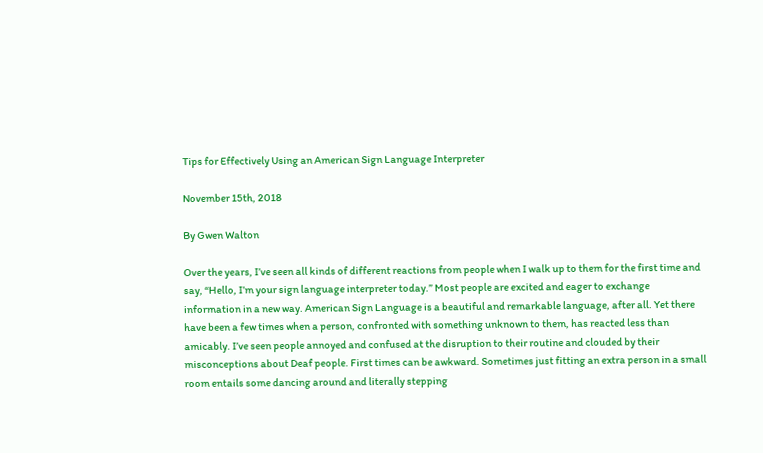Tips for Effectively Using an American Sign Language Interpreter

November 15th, 2018

By Gwen Walton

Over the years, I’ve seen all kinds of different reactions from people when I walk up to them for the first time and say, “Hello, I’m your sign language interpreter today.” Most people are excited and eager to exchange information in a new way. American Sign Language is a beautiful and remarkable language, after all. Yet there have been a few times when a person, confronted with something unknown to them, has reacted less than amicably. I’ve seen people annoyed and confused at the disruption to their routine and clouded by their misconceptions about Deaf people. First times can be awkward. Sometimes just fitting an extra person in a small room entails some dancing around and literally stepping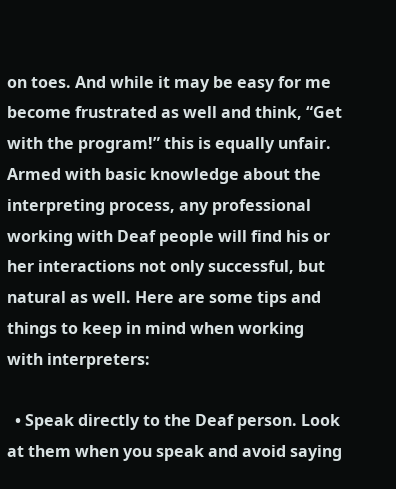on toes. And while it may be easy for me become frustrated as well and think, “Get with the program!” this is equally unfair. Armed with basic knowledge about the interpreting process, any professional working with Deaf people will find his or her interactions not only successful, but natural as well. Here are some tips and things to keep in mind when working with interpreters:

  • Speak directly to the Deaf person. Look at them when you speak and avoid saying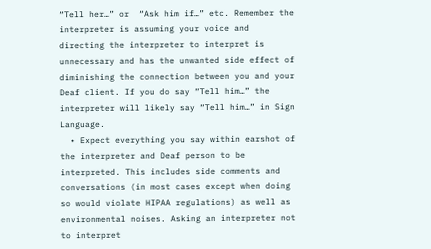“Tell her…” or  “Ask him if…” etc. Remember the interpreter is assuming your voice and directing the interpreter to interpret is unnecessary and has the unwanted side effect of diminishing the connection between you and your Deaf client. If you do say “Tell him…” the interpreter will likely say “Tell him…” in Sign Language.
  • Expect everything you say within earshot of the interpreter and Deaf person to be interpreted. This includes side comments and conversations (in most cases except when doing so would violate HIPAA regulations) as well as environmental noises. Asking an interpreter not to interpret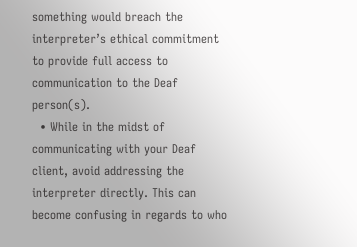something would breach the interpreter’s ethical commitment to provide full access to communication to the Deaf person(s).
  • While in the midst of communicating with your Deaf client, avoid addressing the interpreter directly. This can become confusing in regards to who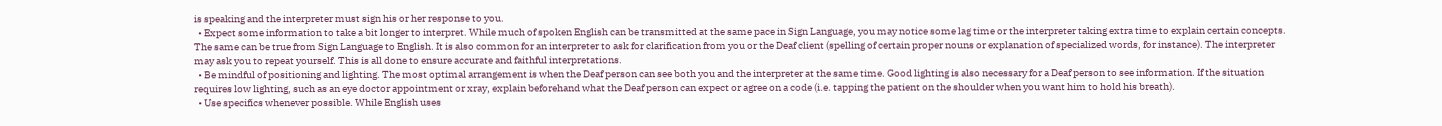is speaking and the interpreter must sign his or her response to you.
  • Expect some information to take a bit longer to interpret. While much of spoken English can be transmitted at the same pace in Sign Language, you may notice some lag time or the interpreter taking extra time to explain certain concepts. The same can be true from Sign Language to English. It is also common for an interpreter to ask for clarification from you or the Deaf client (spelling of certain proper nouns or explanation of specialized words, for instance). The interpreter may ask you to repeat yourself. This is all done to ensure accurate and faithful interpretations.
  • Be mindful of positioning and lighting. The most optimal arrangement is when the Deaf person can see both you and the interpreter at the same time. Good lighting is also necessary for a Deaf person to see information. If the situation requires low lighting, such as an eye doctor appointment or xray, explain beforehand what the Deaf person can expect or agree on a code (i.e. tapping the patient on the shoulder when you want him to hold his breath).
  • Use specifics whenever possible. While English uses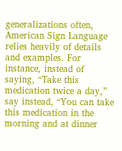generalizations often, American Sign Language relies heavily of details and examples. For instance, instead of saying, “Take this medication twice a day,” say instead, “You can take this medication in the morning and at dinner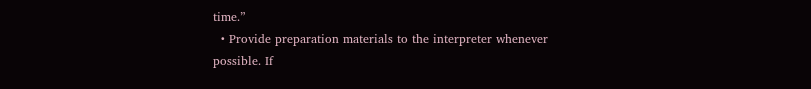time.”
  • Provide preparation materials to the interpreter whenever possible. If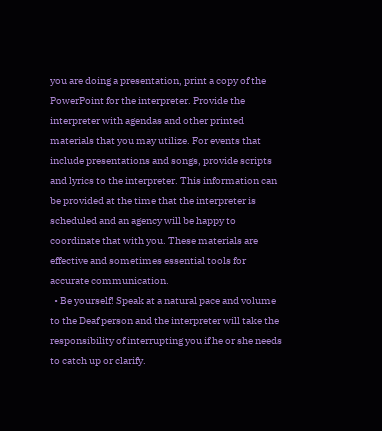you are doing a presentation, print a copy of the PowerPoint for the interpreter. Provide the interpreter with agendas and other printed materials that you may utilize. For events that include presentations and songs, provide scripts and lyrics to the interpreter. This information can be provided at the time that the interpreter is scheduled and an agency will be happy to coordinate that with you. These materials are effective and sometimes essential tools for accurate communication.
  • Be yourself! Speak at a natural pace and volume to the Deaf person and the interpreter will take the responsibility of interrupting you if he or she needs to catch up or clarify.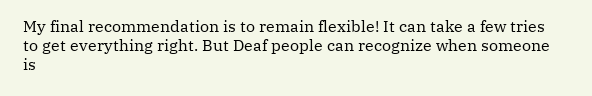My final recommendation is to remain flexible! It can take a few tries to get everything right. But Deaf people can recognize when someone is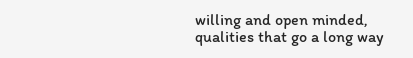willing and open minded, qualities that go a long way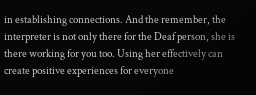in establishing connections. And the remember, the interpreter is not only there for the Deaf person, she is there working for you too. Using her effectively can create positive experiences for everyone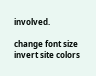involved.

change font size
invert site colors